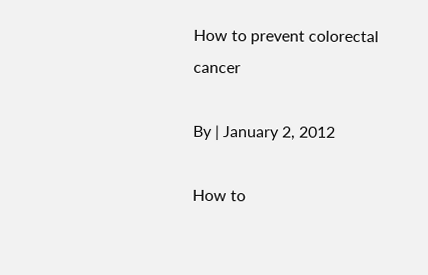How to prevent colorectal cancer

By | January 2, 2012

How to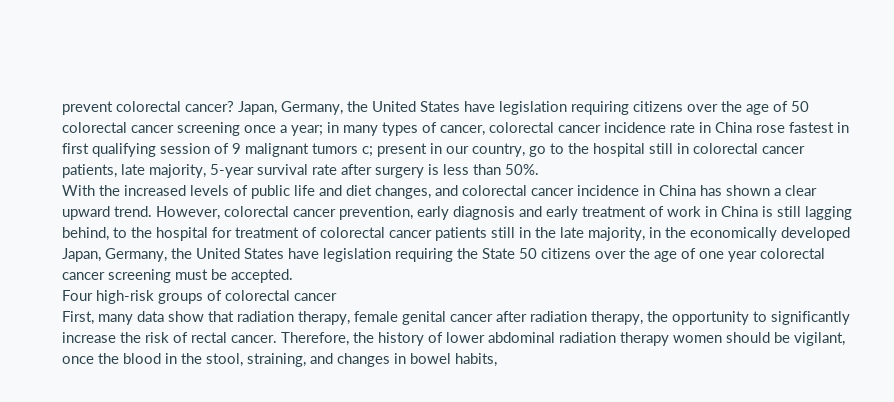prevent colorectal cancer? Japan, Germany, the United States have legislation requiring citizens over the age of 50 colorectal cancer screening once a year; in many types of cancer, colorectal cancer incidence rate in China rose fastest in first qualifying session of 9 malignant tumors c; present in our country, go to the hospital still in colorectal cancer patients, late majority, 5-year survival rate after surgery is less than 50%.
With the increased levels of public life and diet changes, and colorectal cancer incidence in China has shown a clear upward trend. However, colorectal cancer prevention, early diagnosis and early treatment of work in China is still lagging behind, to the hospital for treatment of colorectal cancer patients still in the late majority, in the economically developed Japan, Germany, the United States have legislation requiring the State 50 citizens over the age of one year colorectal cancer screening must be accepted.
Four high-risk groups of colorectal cancer
First, many data show that radiation therapy, female genital cancer after radiation therapy, the opportunity to significantly increase the risk of rectal cancer. Therefore, the history of lower abdominal radiation therapy women should be vigilant, once the blood in the stool, straining, and changes in bowel habits,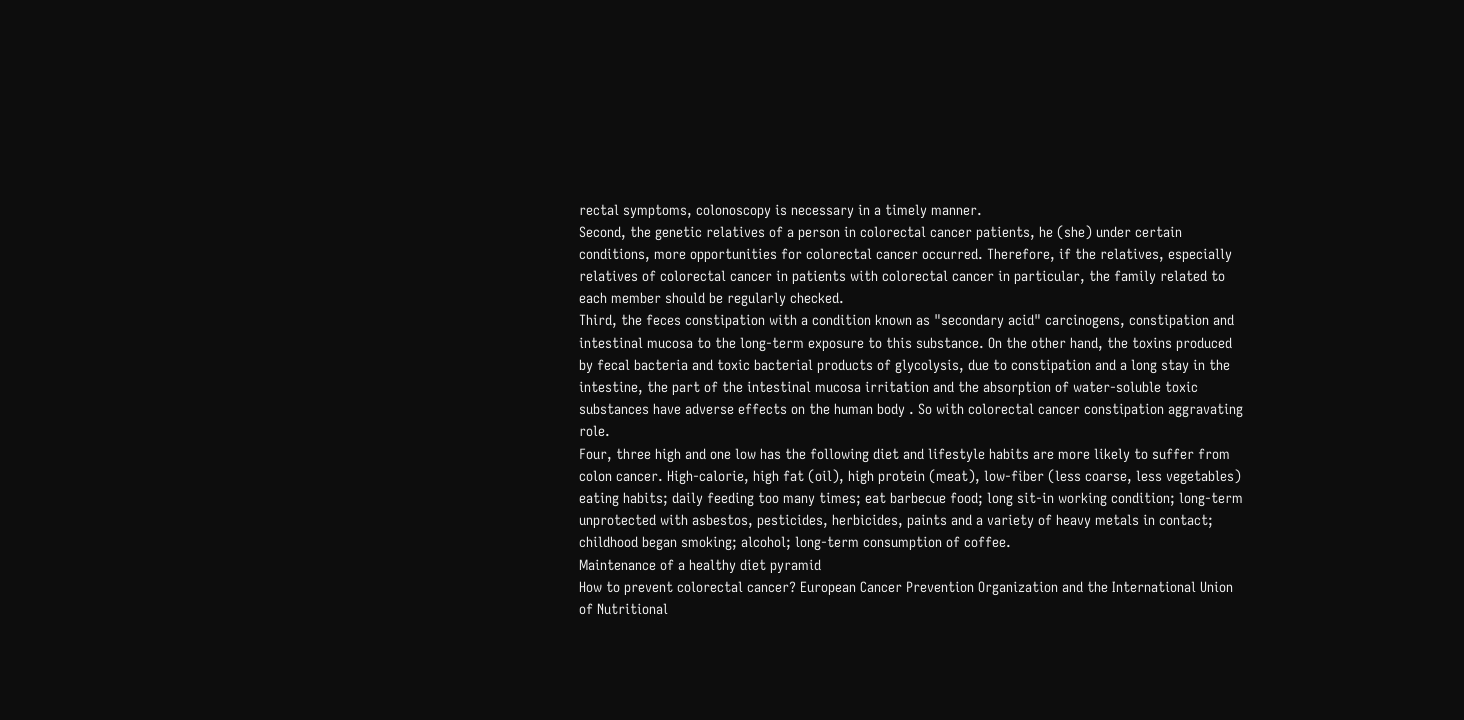rectal symptoms, colonoscopy is necessary in a timely manner.
Second, the genetic relatives of a person in colorectal cancer patients, he (she) under certain conditions, more opportunities for colorectal cancer occurred. Therefore, if the relatives, especially relatives of colorectal cancer in patients with colorectal cancer in particular, the family related to each member should be regularly checked.
Third, the feces constipation with a condition known as "secondary acid" carcinogens, constipation and intestinal mucosa to the long-term exposure to this substance. On the other hand, the toxins produced by fecal bacteria and toxic bacterial products of glycolysis, due to constipation and a long stay in the intestine, the part of the intestinal mucosa irritation and the absorption of water-soluble toxic substances have adverse effects on the human body . So with colorectal cancer constipation aggravating role.
Four, three high and one low has the following diet and lifestyle habits are more likely to suffer from colon cancer. High-calorie, high fat (oil), high protein (meat), low-fiber (less coarse, less vegetables) eating habits; daily feeding too many times; eat barbecue food; long sit-in working condition; long-term unprotected with asbestos, pesticides, herbicides, paints and a variety of heavy metals in contact; childhood began smoking; alcohol; long-term consumption of coffee.
Maintenance of a healthy diet pyramid
How to prevent colorectal cancer? European Cancer Prevention Organization and the International Union of Nutritional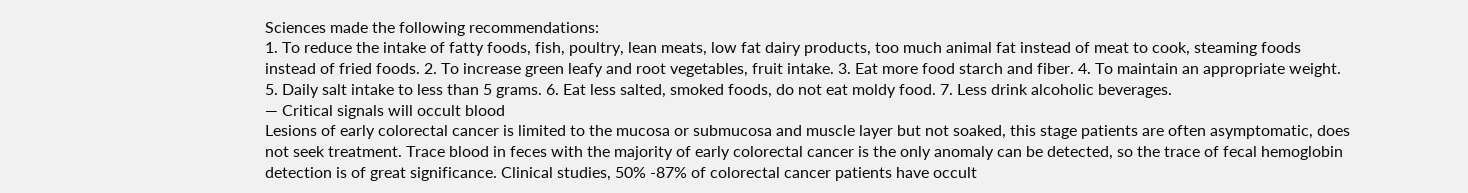Sciences made the following recommendations:
1. To reduce the intake of fatty foods, fish, poultry, lean meats, low fat dairy products, too much animal fat instead of meat to cook, steaming foods instead of fried foods. 2. To increase green leafy and root vegetables, fruit intake. 3. Eat more food starch and fiber. 4. To maintain an appropriate weight. 5. Daily salt intake to less than 5 grams. 6. Eat less salted, smoked foods, do not eat moldy food. 7. Less drink alcoholic beverages.
— Critical signals will occult blood
Lesions of early colorectal cancer is limited to the mucosa or submucosa and muscle layer but not soaked, this stage patients are often asymptomatic, does not seek treatment. Trace blood in feces with the majority of early colorectal cancer is the only anomaly can be detected, so the trace of fecal hemoglobin detection is of great significance. Clinical studies, 50% -87% of colorectal cancer patients have occult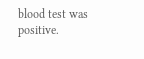blood test was positive.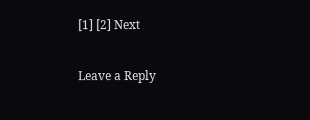[1] [2] Next

Leave a Reply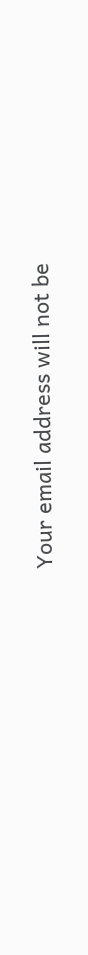Your email address will not be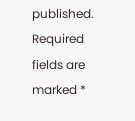published. Required fields are marked *